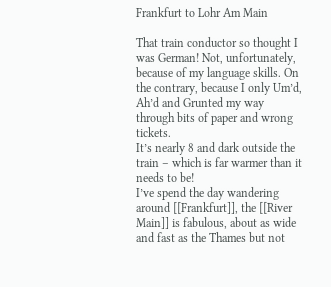Frankfurt to Lohr Am Main

That train conductor so thought I was German! Not, unfortunately, because of my language skills. On the contrary, because I only Um’d, Ah’d and Grunted my way through bits of paper and wrong tickets.
It’s nearly 8 and dark outside the train – which is far warmer than it needs to be!
I’ve spend the day wandering around [[Frankfurt]], the [[River Main]] is fabulous, about as wide and fast as the Thames but not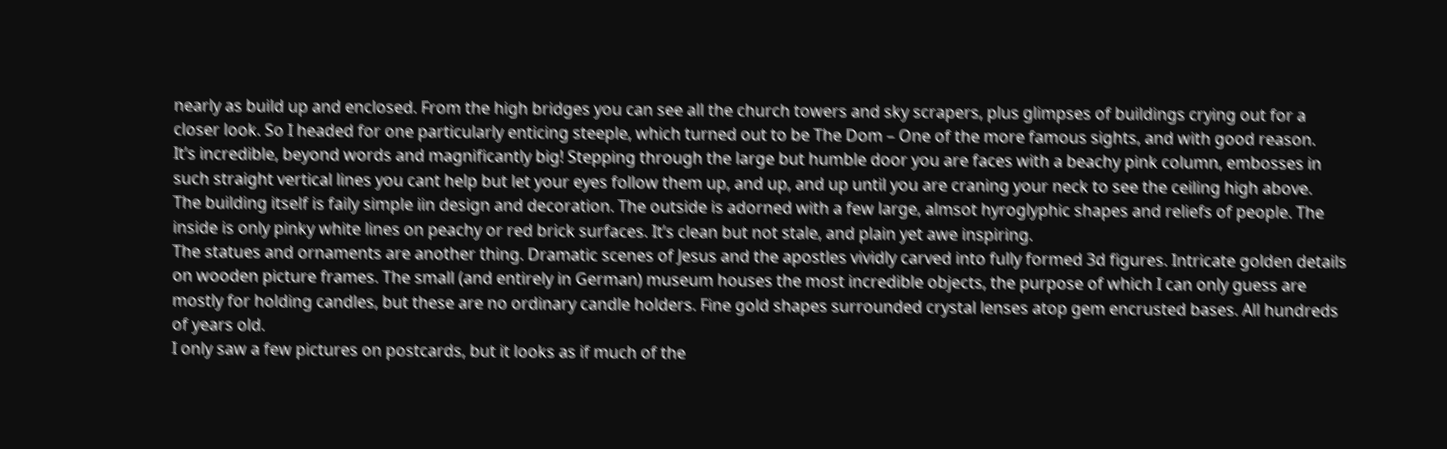nearly as build up and enclosed. From the high bridges you can see all the church towers and sky scrapers, plus glimpses of buildings crying out for a closer look. So I headed for one particularly enticing steeple, which turned out to be The Dom – One of the more famous sights, and with good reason.
It’s incredible, beyond words and magnificantly big! Stepping through the large but humble door you are faces with a beachy pink column, embosses in such straight vertical lines you cant help but let your eyes follow them up, and up, and up until you are craning your neck to see the ceiling high above.
The building itself is faily simple iin design and decoration. The outside is adorned with a few large, almsot hyroglyphic shapes and reliefs of people. The inside is only pinky white lines on peachy or red brick surfaces. It’s clean but not stale, and plain yet awe inspiring.
The statues and ornaments are another thing. Dramatic scenes of Jesus and the apostles vividly carved into fully formed 3d figures. Intricate golden details on wooden picture frames. The small (and entirely in German) museum houses the most incredible objects, the purpose of which I can only guess are mostly for holding candles, but these are no ordinary candle holders. Fine gold shapes surrounded crystal lenses atop gem encrusted bases. All hundreds of years old.
I only saw a few pictures on postcards, but it looks as if much of the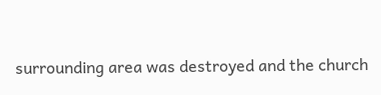surrounding area was destroyed and the church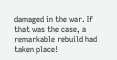damaged in the war. If that was the case, a remarkable rebuild had taken place!